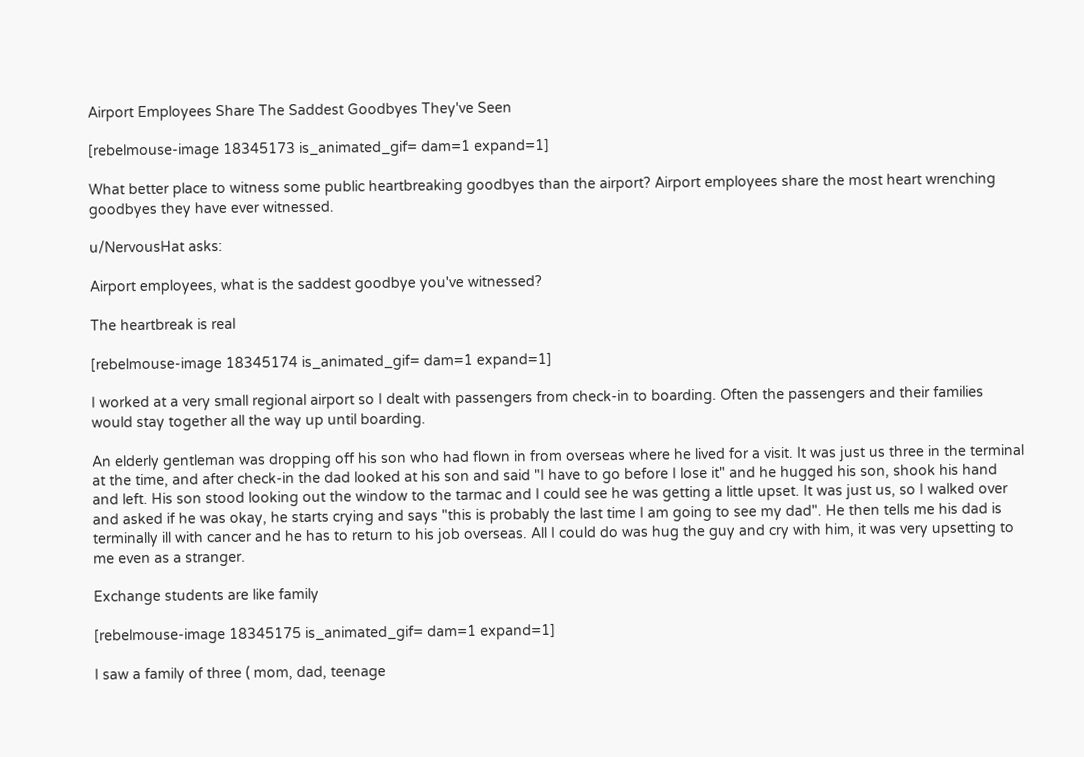Airport Employees Share The Saddest Goodbyes They've Seen

[rebelmouse-image 18345173 is_animated_gif= dam=1 expand=1]

What better place to witness some public heartbreaking goodbyes than the airport? Airport employees share the most heart wrenching goodbyes they have ever witnessed.

u/NervousHat asks:

Airport employees, what is the saddest goodbye you've witnessed?

The heartbreak is real

[rebelmouse-image 18345174 is_animated_gif= dam=1 expand=1]

I worked at a very small regional airport so I dealt with passengers from check-in to boarding. Often the passengers and their families would stay together all the way up until boarding.

An elderly gentleman was dropping off his son who had flown in from overseas where he lived for a visit. It was just us three in the terminal at the time, and after check-in the dad looked at his son and said "I have to go before I lose it" and he hugged his son, shook his hand and left. His son stood looking out the window to the tarmac and I could see he was getting a little upset. It was just us, so I walked over and asked if he was okay, he starts crying and says "this is probably the last time I am going to see my dad". He then tells me his dad is terminally ill with cancer and he has to return to his job overseas. All I could do was hug the guy and cry with him, it was very upsetting to me even as a stranger.

Exchange students are like family

[rebelmouse-image 18345175 is_animated_gif= dam=1 expand=1]

I saw a family of three ( mom, dad, teenage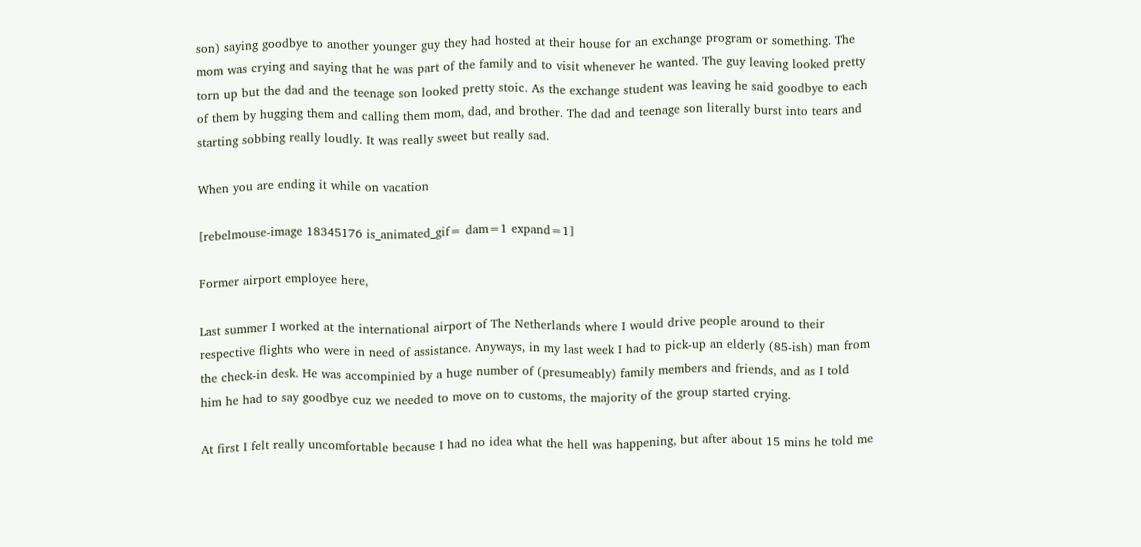son) saying goodbye to another younger guy they had hosted at their house for an exchange program or something. The mom was crying and saying that he was part of the family and to visit whenever he wanted. The guy leaving looked pretty torn up but the dad and the teenage son looked pretty stoic. As the exchange student was leaving he said goodbye to each of them by hugging them and calling them mom, dad, and brother. The dad and teenage son literally burst into tears and starting sobbing really loudly. It was really sweet but really sad.

When you are ending it while on vacation

[rebelmouse-image 18345176 is_animated_gif= dam=1 expand=1]

Former airport employee here,

Last summer I worked at the international airport of The Netherlands where I would drive people around to their respective flights who were in need of assistance. Anyways, in my last week I had to pick-up an elderly (85-ish) man from the check-in desk. He was accompinied by a huge number of (presumeably) family members and friends, and as I told him he had to say goodbye cuz we needed to move on to customs, the majority of the group started crying.

At first I felt really uncomfortable because I had no idea what the hell was happening, but after about 15 mins he told me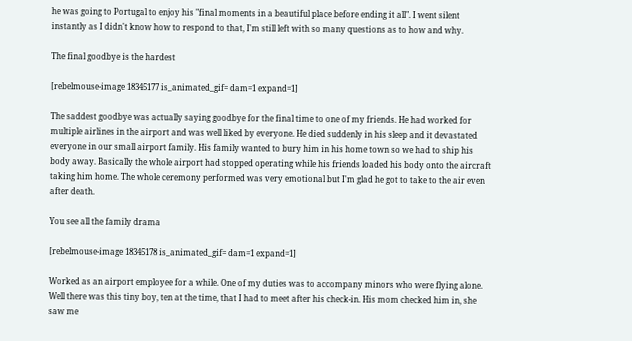he was going to Portugal to enjoy his "final moments in a beautiful place before ending it all". I went silent instantly as I didn't know how to respond to that, I'm still left with so many questions as to how and why.

The final goodbye is the hardest

[rebelmouse-image 18345177 is_animated_gif= dam=1 expand=1]

The saddest goodbye was actually saying goodbye for the final time to one of my friends. He had worked for multiple airlines in the airport and was well liked by everyone. He died suddenly in his sleep and it devastated everyone in our small airport family. His family wanted to bury him in his home town so we had to ship his body away. Basically the whole airport had stopped operating while his friends loaded his body onto the aircraft taking him home. The whole ceremony performed was very emotional but I'm glad he got to take to the air even after death.

You see all the family drama

[rebelmouse-image 18345178 is_animated_gif= dam=1 expand=1]

Worked as an airport employee for a while. One of my duties was to accompany minors who were flying alone. Well there was this tiny boy, ten at the time, that I had to meet after his check-in. His mom checked him in, she saw me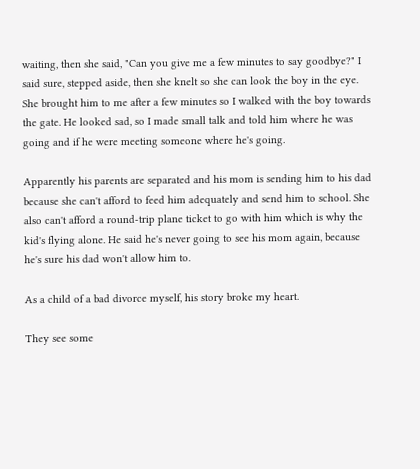waiting, then she said, "Can you give me a few minutes to say goodbye?" I said sure, stepped aside, then she knelt so she can look the boy in the eye. She brought him to me after a few minutes so I walked with the boy towards the gate. He looked sad, so I made small talk and told him where he was going and if he were meeting someone where he's going.

Apparently his parents are separated and his mom is sending him to his dad because she can't afford to feed him adequately and send him to school. She also can't afford a round-trip plane ticket to go with him which is why the kid's flying alone. He said he's never going to see his mom again, because he's sure his dad won't allow him to.

As a child of a bad divorce myself, his story broke my heart.

They see some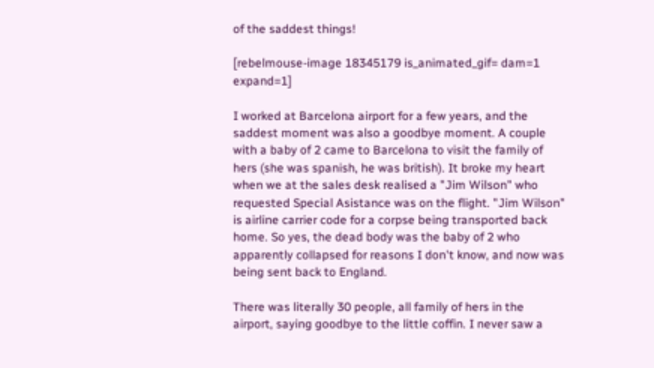of the saddest things!

[rebelmouse-image 18345179 is_animated_gif= dam=1 expand=1]

I worked at Barcelona airport for a few years, and the saddest moment was also a goodbye moment. A couple with a baby of 2 came to Barcelona to visit the family of hers (she was spanish, he was british). It broke my heart when we at the sales desk realised a "Jim Wilson" who requested Special Asistance was on the flight. "Jim Wilson" is airline carrier code for a corpse being transported back home. So yes, the dead body was the baby of 2 who apparently collapsed for reasons I don't know, and now was being sent back to England.

There was literally 30 people, all family of hers in the airport, saying goodbye to the little coffin. I never saw a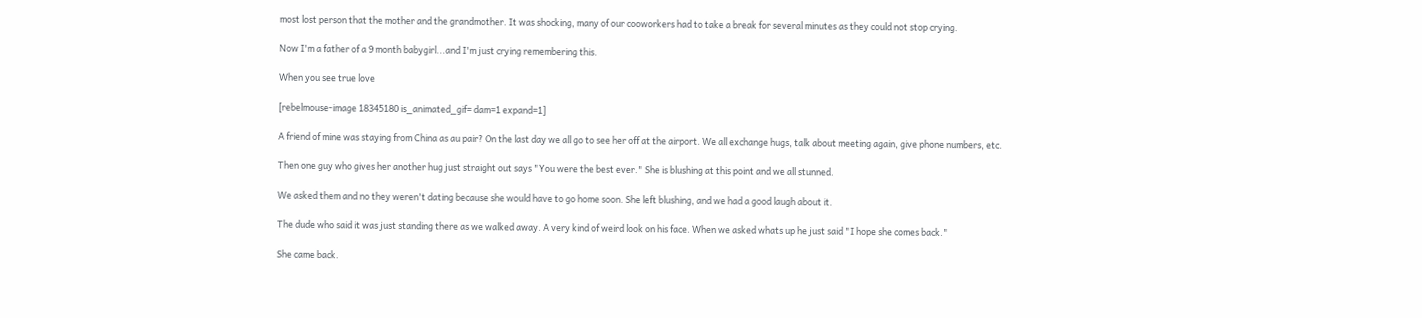most lost person that the mother and the grandmother. It was shocking, many of our cooworkers had to take a break for several minutes as they could not stop crying.

Now I'm a father of a 9 month babygirl...and I'm just crying remembering this.

When you see true love

[rebelmouse-image 18345180 is_animated_gif= dam=1 expand=1]

A friend of mine was staying from China as au pair? On the last day we all go to see her off at the airport. We all exchange hugs, talk about meeting again, give phone numbers, etc.

Then one guy who gives her another hug just straight out says "You were the best ever." She is blushing at this point and we all stunned.

We asked them and no they weren't dating because she would have to go home soon. She left blushing, and we had a good laugh about it.

The dude who said it was just standing there as we walked away. A very kind of weird look on his face. When we asked whats up he just said "I hope she comes back."

She came back.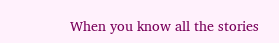When you know all the stories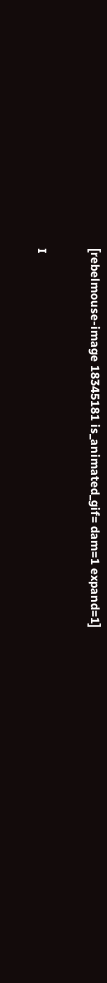[rebelmouse-image 18345181 is_animated_gif= dam=1 expand=1]

I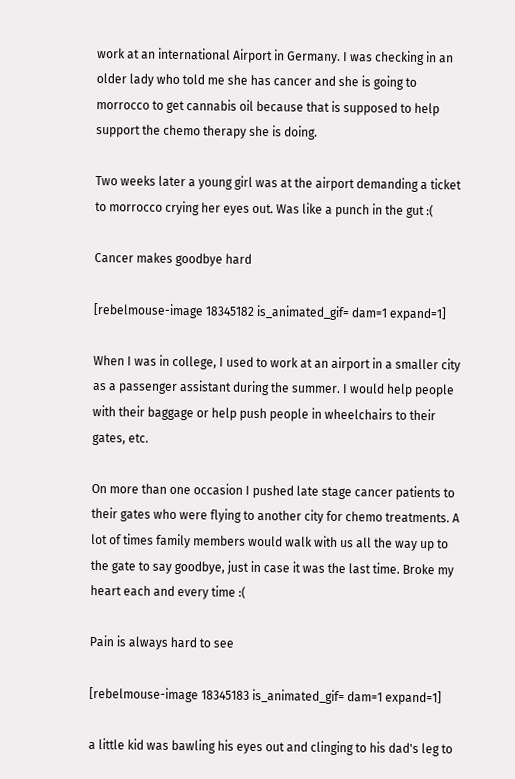work at an international Airport in Germany. I was checking in an older lady who told me she has cancer and she is going to morrocco to get cannabis oil because that is supposed to help support the chemo therapy she is doing.

Two weeks later a young girl was at the airport demanding a ticket to morrocco crying her eyes out. Was like a punch in the gut :(

Cancer makes goodbye hard

[rebelmouse-image 18345182 is_animated_gif= dam=1 expand=1]

When I was in college, I used to work at an airport in a smaller city as a passenger assistant during the summer. I would help people with their baggage or help push people in wheelchairs to their gates, etc.

On more than one occasion I pushed late stage cancer patients to their gates who were flying to another city for chemo treatments. A lot of times family members would walk with us all the way up to the gate to say goodbye, just in case it was the last time. Broke my heart each and every time :(

Pain is always hard to see

[rebelmouse-image 18345183 is_animated_gif= dam=1 expand=1]

a little kid was bawling his eyes out and clinging to his dad's leg to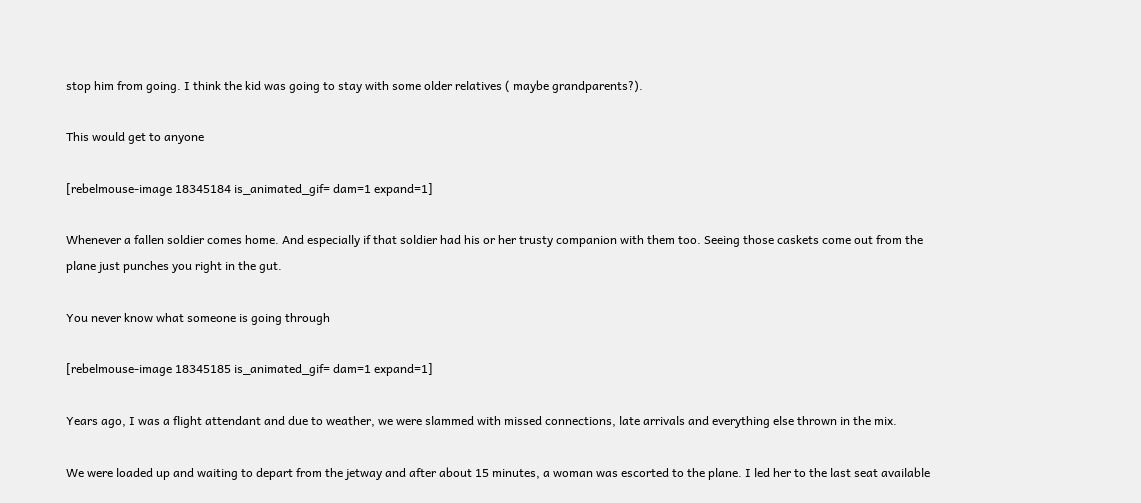stop him from going. I think the kid was going to stay with some older relatives ( maybe grandparents?).

This would get to anyone

[rebelmouse-image 18345184 is_animated_gif= dam=1 expand=1]

Whenever a fallen soldier comes home. And especially if that soldier had his or her trusty companion with them too. Seeing those caskets come out from the plane just punches you right in the gut.

You never know what someone is going through

[rebelmouse-image 18345185 is_animated_gif= dam=1 expand=1]

Years ago, I was a flight attendant and due to weather, we were slammed with missed connections, late arrivals and everything else thrown in the mix.

We were loaded up and waiting to depart from the jetway and after about 15 minutes, a woman was escorted to the plane. I led her to the last seat available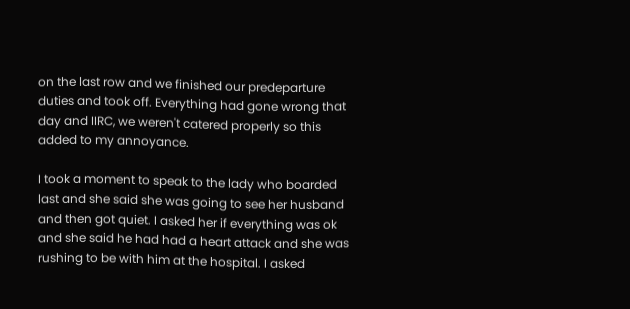on the last row and we finished our predeparture duties and took off. Everything had gone wrong that day and IIRC, we weren't catered properly so this added to my annoyance.

I took a moment to speak to the lady who boarded last and she said she was going to see her husband and then got quiet. I asked her if everything was ok and she said he had had a heart attack and she was rushing to be with him at the hospital. I asked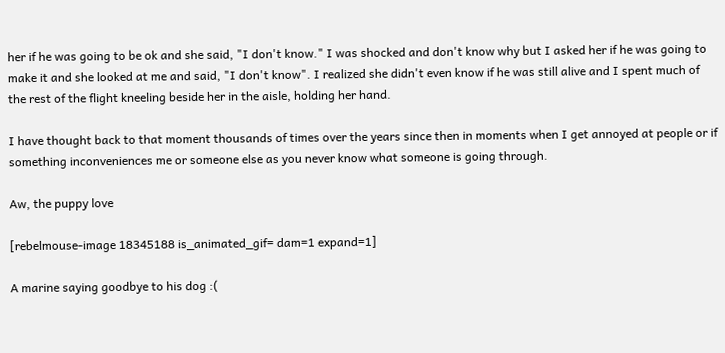her if he was going to be ok and she said, "I don't know." I was shocked and don't know why but I asked her if he was going to make it and she looked at me and said, "I don't know". I realized she didn't even know if he was still alive and I spent much of the rest of the flight kneeling beside her in the aisle, holding her hand.

I have thought back to that moment thousands of times over the years since then in moments when I get annoyed at people or if something inconveniences me or someone else as you never know what someone is going through.

Aw, the puppy love

[rebelmouse-image 18345188 is_animated_gif= dam=1 expand=1]

A marine saying goodbye to his dog :(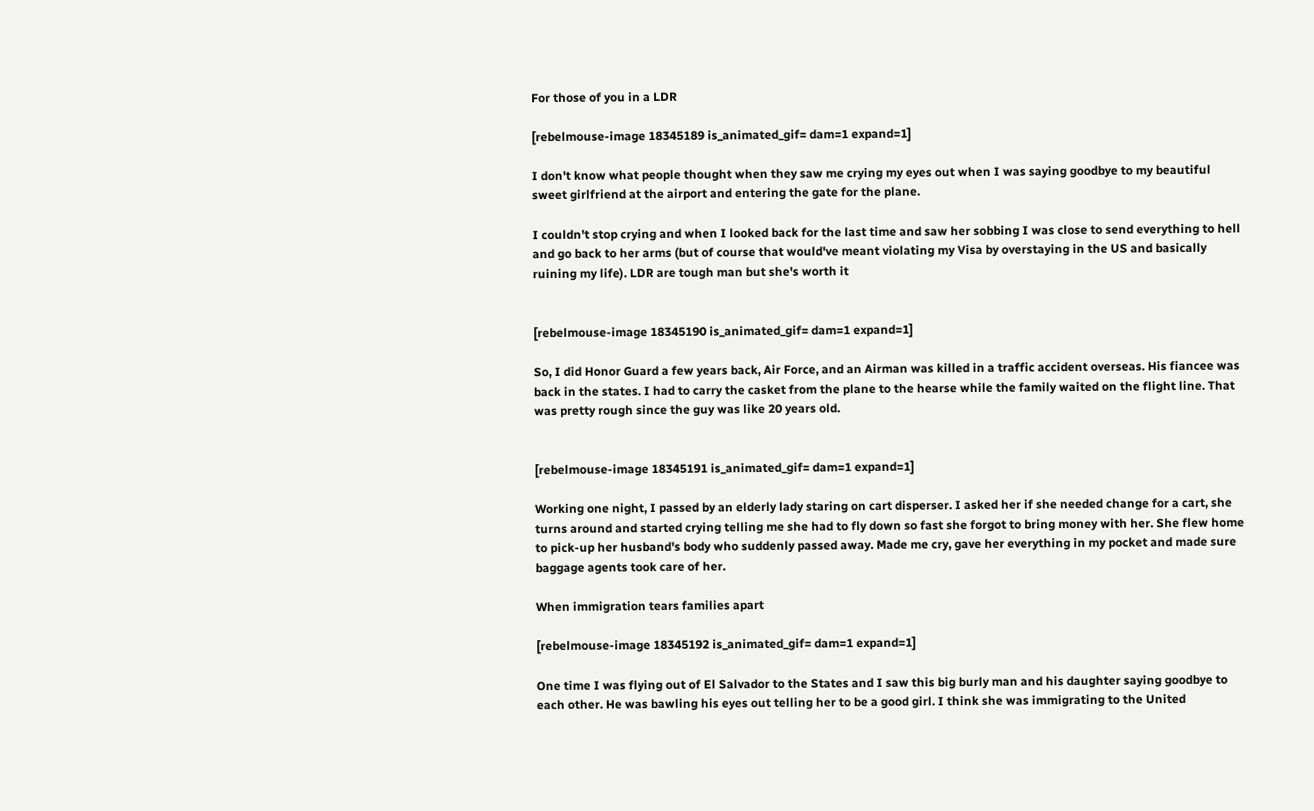For those of you in a LDR

[rebelmouse-image 18345189 is_animated_gif= dam=1 expand=1]

I don't know what people thought when they saw me crying my eyes out when I was saying goodbye to my beautiful sweet girlfriend at the airport and entering the gate for the plane.

I couldn't stop crying and when I looked back for the last time and saw her sobbing I was close to send everything to hell and go back to her arms (but of course that would've meant violating my Visa by overstaying in the US and basically ruining my life). LDR are tough man but she's worth it


[rebelmouse-image 18345190 is_animated_gif= dam=1 expand=1]

So, I did Honor Guard a few years back, Air Force, and an Airman was killed in a traffic accident overseas. His fiancee was back in the states. I had to carry the casket from the plane to the hearse while the family waited on the flight line. That was pretty rough since the guy was like 20 years old.


[rebelmouse-image 18345191 is_animated_gif= dam=1 expand=1]

Working one night, I passed by an elderly lady staring on cart disperser. I asked her if she needed change for a cart, she turns around and started crying telling me she had to fly down so fast she forgot to bring money with her. She flew home to pick-up her husband's body who suddenly passed away. Made me cry, gave her everything in my pocket and made sure baggage agents took care of her.

When immigration tears families apart

[rebelmouse-image 18345192 is_animated_gif= dam=1 expand=1]

One time I was flying out of El Salvador to the States and I saw this big burly man and his daughter saying goodbye to each other. He was bawling his eyes out telling her to be a good girl. I think she was immigrating to the United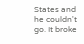States and he couldn't go. It broke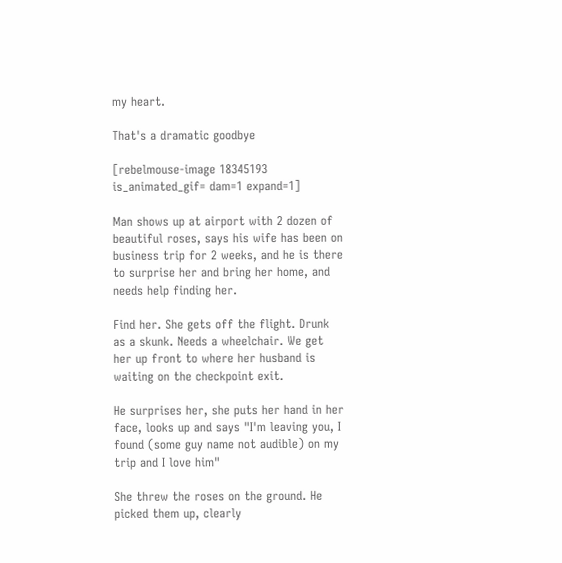my heart.

That's a dramatic goodbye

[rebelmouse-image 18345193 is_animated_gif= dam=1 expand=1]

Man shows up at airport with 2 dozen of beautiful roses, says his wife has been on business trip for 2 weeks, and he is there to surprise her and bring her home, and needs help finding her.

Find her. She gets off the flight. Drunk as a skunk. Needs a wheelchair. We get her up front to where her husband is waiting on the checkpoint exit.

He surprises her, she puts her hand in her face, looks up and says "I'm leaving you, I found (some guy name not audible) on my trip and I love him"

She threw the roses on the ground. He picked them up, clearly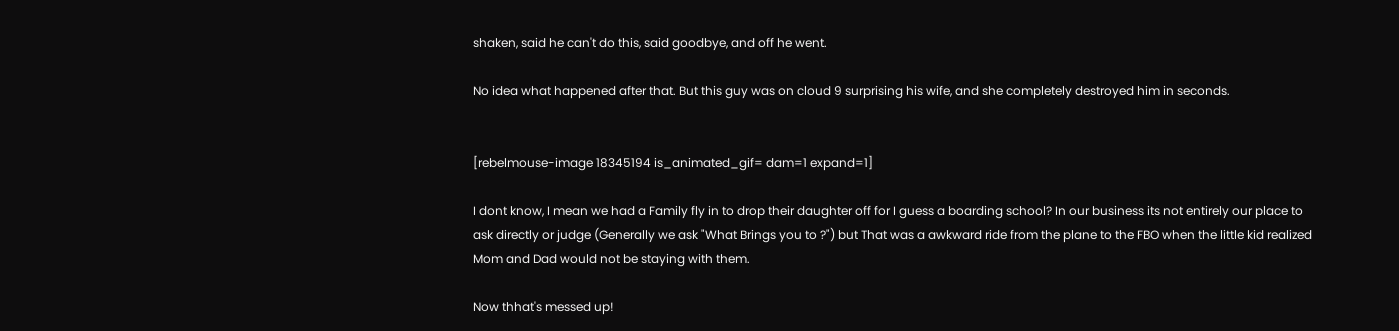shaken, said he can't do this, said goodbye, and off he went.

No idea what happened after that. But this guy was on cloud 9 surprising his wife, and she completely destroyed him in seconds.


[rebelmouse-image 18345194 is_animated_gif= dam=1 expand=1]

I dont know, I mean we had a Family fly in to drop their daughter off for I guess a boarding school? In our business its not entirely our place to ask directly or judge (Generally we ask "What Brings you to ?") but That was a awkward ride from the plane to the FBO when the little kid realized Mom and Dad would not be staying with them.

Now thhat's messed up!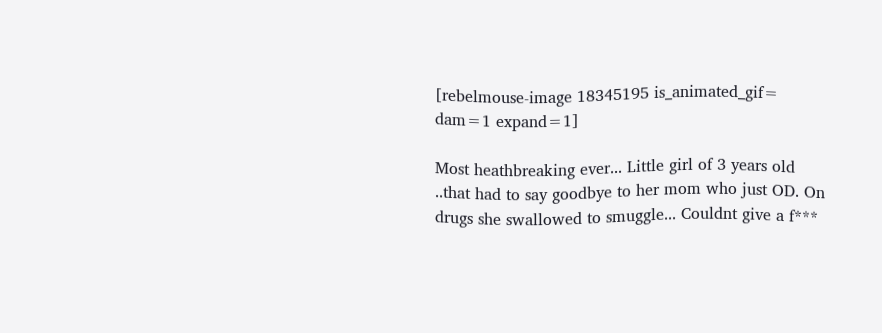[rebelmouse-image 18345195 is_animated_gif= dam=1 expand=1]

Most heathbreaking ever... Little girl of 3 years old ..that had to say goodbye to her mom who just OD. On drugs she swallowed to smuggle... Couldnt give a f***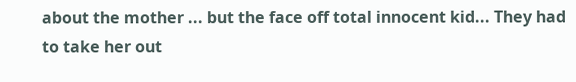about the mother ... but the face off total innocent kid... They had to take her out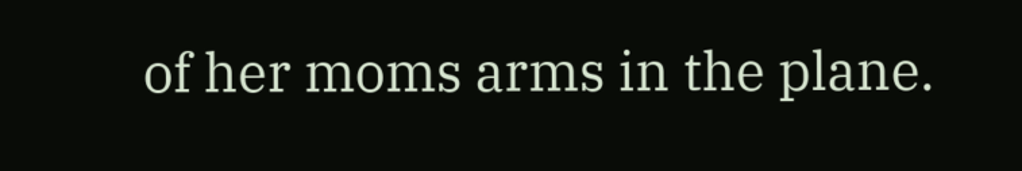of her moms arms in the plane.